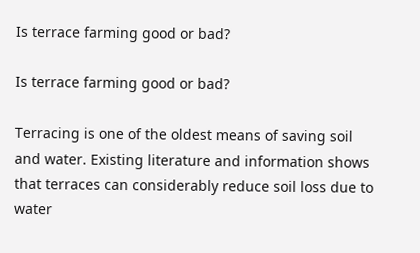Is terrace farming good or bad?

Is terrace farming good or bad?

Terracing is one of the oldest means of saving soil and water. Existing literature and information shows that terraces can considerably reduce soil loss due to water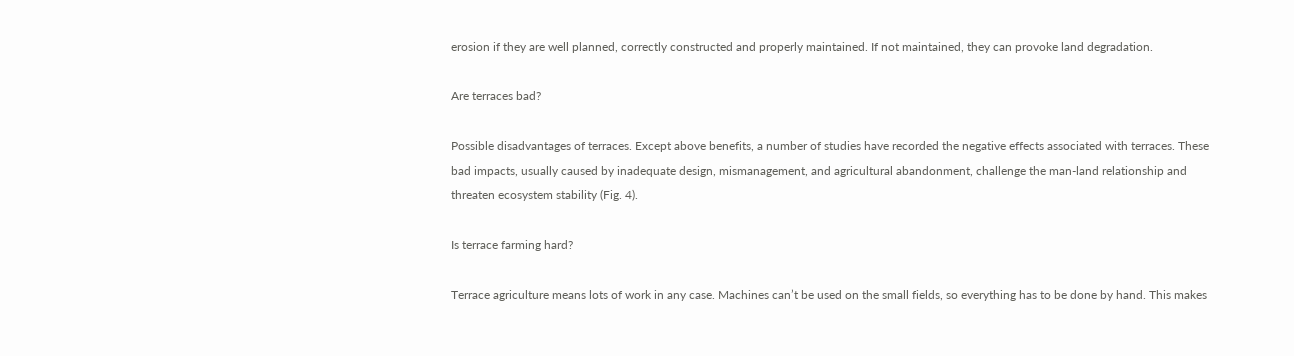erosion if they are well planned, correctly constructed and properly maintained. If not maintained, they can provoke land degradation.

Are terraces bad?

Possible disadvantages of terraces. Except above benefits, a number of studies have recorded the negative effects associated with terraces. These bad impacts, usually caused by inadequate design, mismanagement, and agricultural abandonment, challenge the man-land relationship and threaten ecosystem stability (Fig. 4).

Is terrace farming hard?

Terrace agriculture means lots of work in any case. Machines can’t be used on the small fields, so everything has to be done by hand. This makes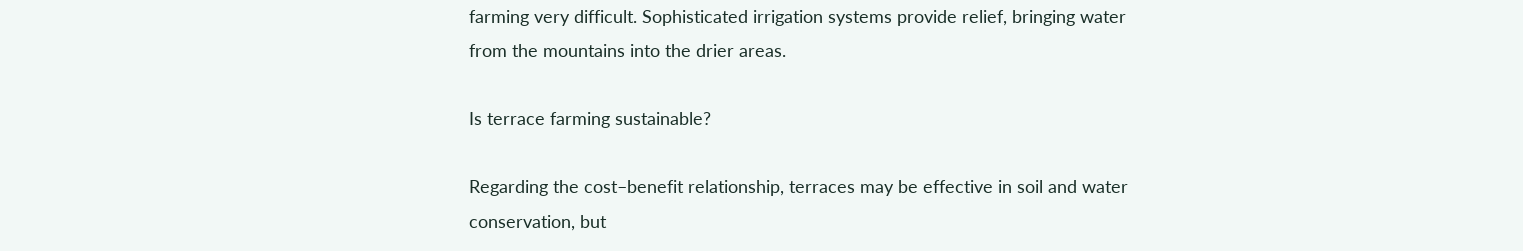farming very difficult. Sophisticated irrigation systems provide relief, bringing water from the mountains into the drier areas.

Is terrace farming sustainable?

Regarding the cost–benefit relationship, terraces may be effective in soil and water conservation, but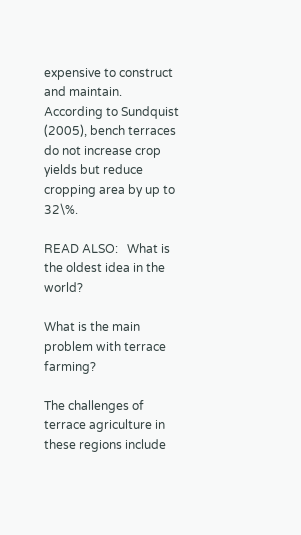expensive to construct and maintain. According to Sundquist (2005), bench terraces do not increase crop yields but reduce cropping area by up to 32\%.

READ ALSO:   What is the oldest idea in the world?

What is the main problem with terrace farming?

The challenges of terrace agriculture in these regions include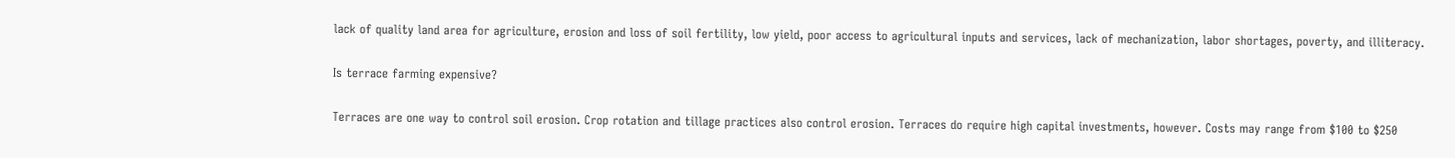lack of quality land area for agriculture, erosion and loss of soil fertility, low yield, poor access to agricultural inputs and services, lack of mechanization, labor shortages, poverty, and illiteracy.

Is terrace farming expensive?

Terraces are one way to control soil erosion. Crop rotation and tillage practices also control erosion. Terraces do require high capital investments, however. Costs may range from $100 to $250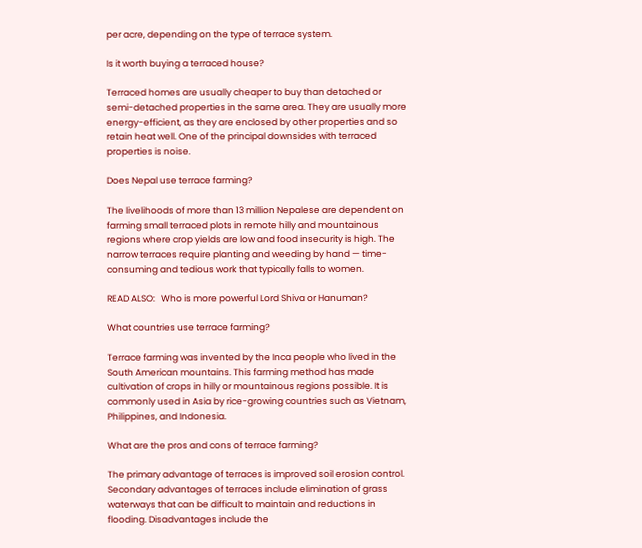per acre, depending on the type of terrace system.

Is it worth buying a terraced house?

Terraced homes are usually cheaper to buy than detached or semi-detached properties in the same area. They are usually more energy-efficient, as they are enclosed by other properties and so retain heat well. One of the principal downsides with terraced properties is noise.

Does Nepal use terrace farming?

The livelihoods of more than 13 million Nepalese are dependent on farming small terraced plots in remote hilly and mountainous regions where crop yields are low and food insecurity is high. The narrow terraces require planting and weeding by hand — time-consuming and tedious work that typically falls to women.

READ ALSO:   Who is more powerful Lord Shiva or Hanuman?

What countries use terrace farming?

Terrace farming was invented by the Inca people who lived in the South American mountains. This farming method has made cultivation of crops in hilly or mountainous regions possible. It is commonly used in Asia by rice-growing countries such as Vietnam, Philippines, and Indonesia.

What are the pros and cons of terrace farming?

The primary advantage of terraces is improved soil erosion control. Secondary advantages of terraces include elimination of grass waterways that can be difficult to maintain and reductions in flooding. Disadvantages include the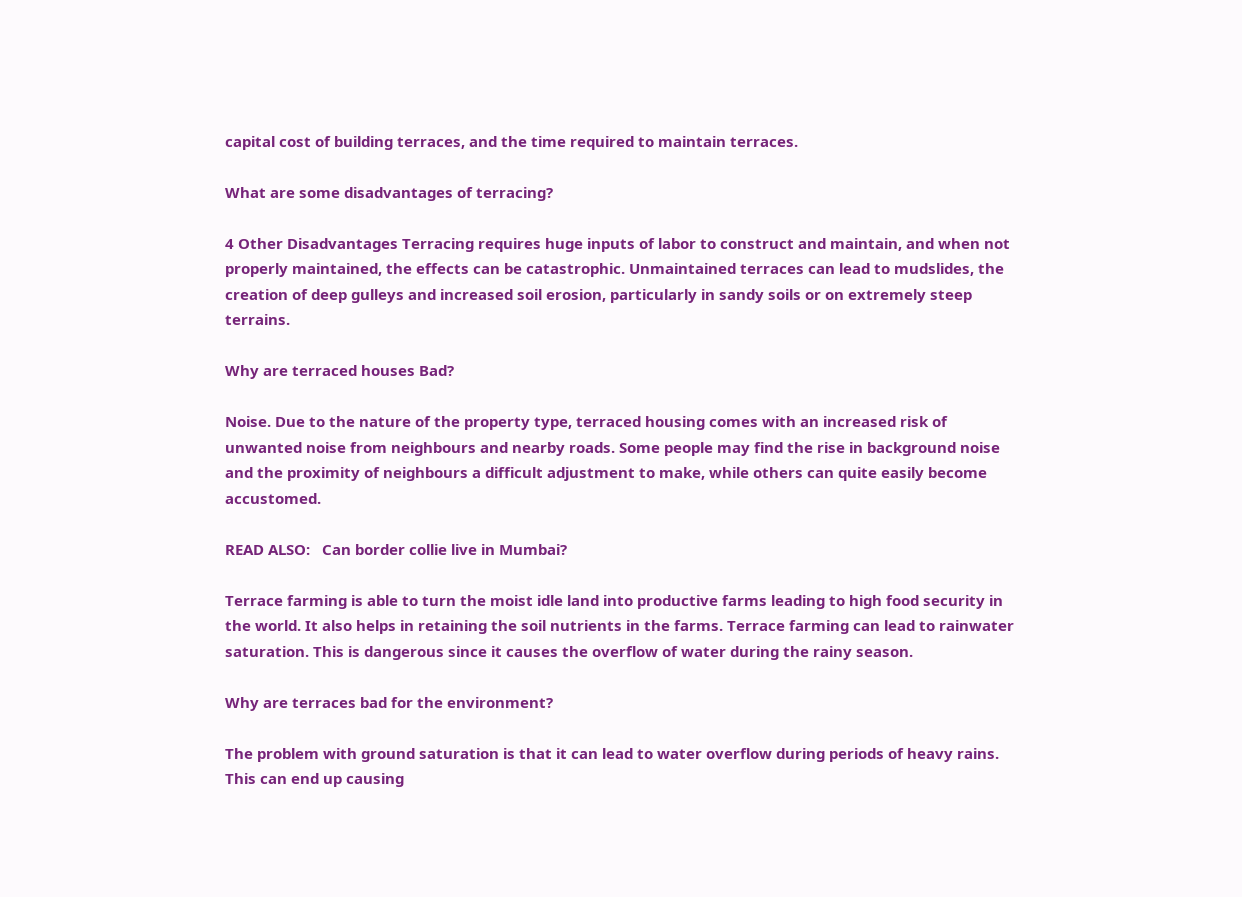capital cost of building terraces, and the time required to maintain terraces.

What are some disadvantages of terracing?

4 Other Disadvantages Terracing requires huge inputs of labor to construct and maintain, and when not properly maintained, the effects can be catastrophic. Unmaintained terraces can lead to mudslides, the creation of deep gulleys and increased soil erosion, particularly in sandy soils or on extremely steep terrains.

Why are terraced houses Bad?

Noise. Due to the nature of the property type, terraced housing comes with an increased risk of unwanted noise from neighbours and nearby roads. Some people may find the rise in background noise and the proximity of neighbours a difficult adjustment to make, while others can quite easily become accustomed.

READ ALSO:   Can border collie live in Mumbai?

Terrace farming is able to turn the moist idle land into productive farms leading to high food security in the world. It also helps in retaining the soil nutrients in the farms. Terrace farming can lead to rainwater saturation. This is dangerous since it causes the overflow of water during the rainy season.

Why are terraces bad for the environment?

The problem with ground saturation is that it can lead to water overflow during periods of heavy rains. This can end up causing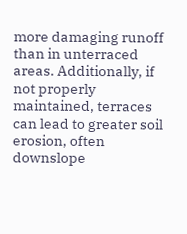more damaging runoff than in unterraced areas. Additionally, if not properly maintained, terraces can lead to greater soil erosion, often downslope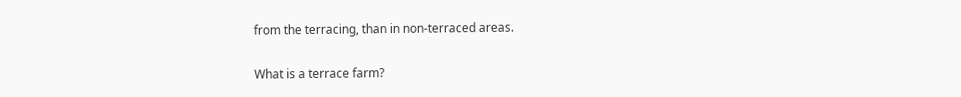from the terracing, than in non-terraced areas.

What is a terrace farm?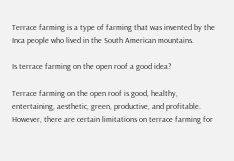Terrace farming is a type of farming that was invented by the Inca people who lived in the South American mountains.

Is terrace farming on the open roof a good idea?

Terrace farming on the open roof is good, healthy, entertaining, aesthetic, green, productive, and profitable. However, there are certain limitations on terrace farming for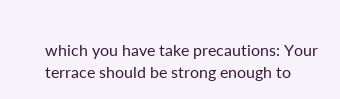which you have take precautions: Your terrace should be strong enough to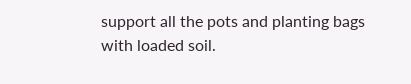support all the pots and planting bags with loaded soil.